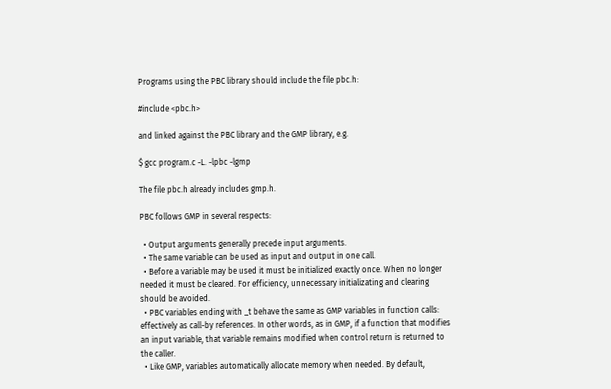Programs using the PBC library should include the file pbc.h:

#include <pbc.h>

and linked against the PBC library and the GMP library, e.g.

$ gcc program.c -L. -lpbc -lgmp

The file pbc.h already includes gmp.h.

PBC follows GMP in several respects:

  • Output arguments generally precede input arguments.
  • The same variable can be used as input and output in one call.
  • Before a variable may be used it must be initialized exactly once. When no longer needed it must be cleared. For efficiency, unnecessary initializating and clearing should be avoided.
  • PBC variables ending with _t behave the same as GMP variables in function calls: effectively as call-by references. In other words, as in GMP, if a function that modifies an input variable, that variable remains modified when control return is returned to the caller.
  • Like GMP, variables automatically allocate memory when needed. By default,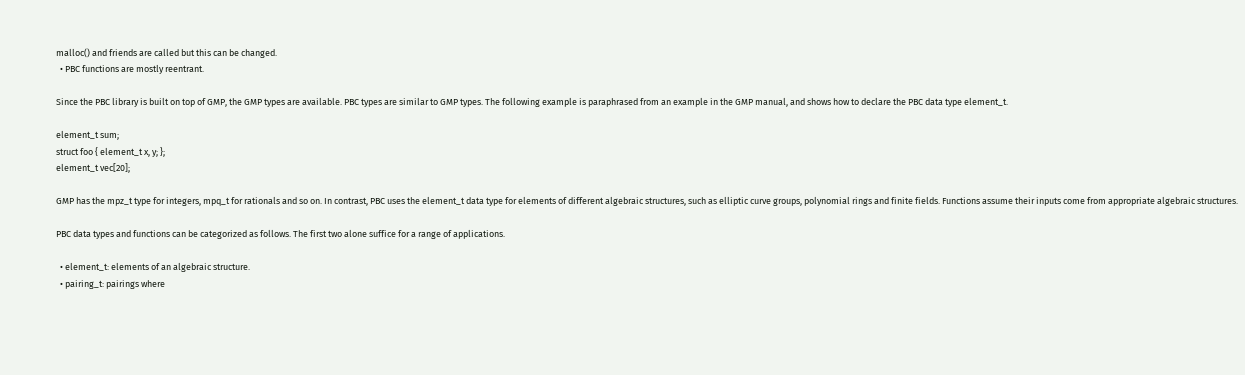malloc() and friends are called but this can be changed.
  • PBC functions are mostly reentrant.

Since the PBC library is built on top of GMP, the GMP types are available. PBC types are similar to GMP types. The following example is paraphrased from an example in the GMP manual, and shows how to declare the PBC data type element_t.

element_t sum;
struct foo { element_t x, y; };
element_t vec[20];

GMP has the mpz_t type for integers, mpq_t for rationals and so on. In contrast, PBC uses the element_t data type for elements of different algebraic structures, such as elliptic curve groups, polynomial rings and finite fields. Functions assume their inputs come from appropriate algebraic structures.

PBC data types and functions can be categorized as follows. The first two alone suffice for a range of applications.

  • element_t: elements of an algebraic structure.
  • pairing_t: pairings where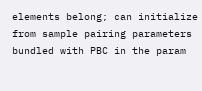elements belong; can initialize from sample pairing parameters bundled with PBC in the param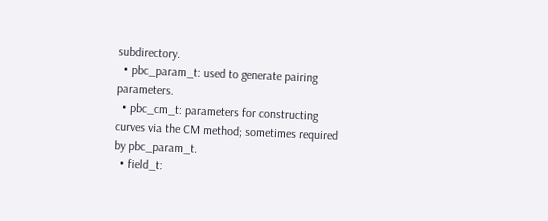subdirectory.
  • pbc_param_t: used to generate pairing parameters.
  • pbc_cm_t: parameters for constructing curves via the CM method; sometimes required by pbc_param_t.
  • field_t: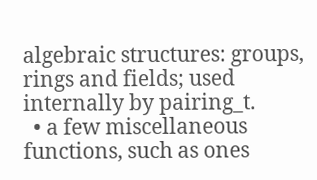algebraic structures: groups, rings and fields; used internally by pairing_t.
  • a few miscellaneous functions, such as ones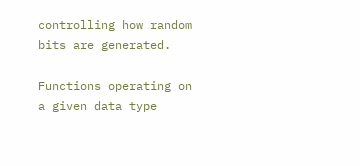controlling how random bits are generated.

Functions operating on a given data type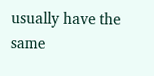usually have the same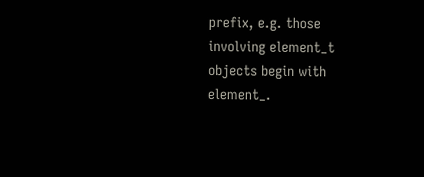prefix, e.g. those involving element_t objects begin with element_.